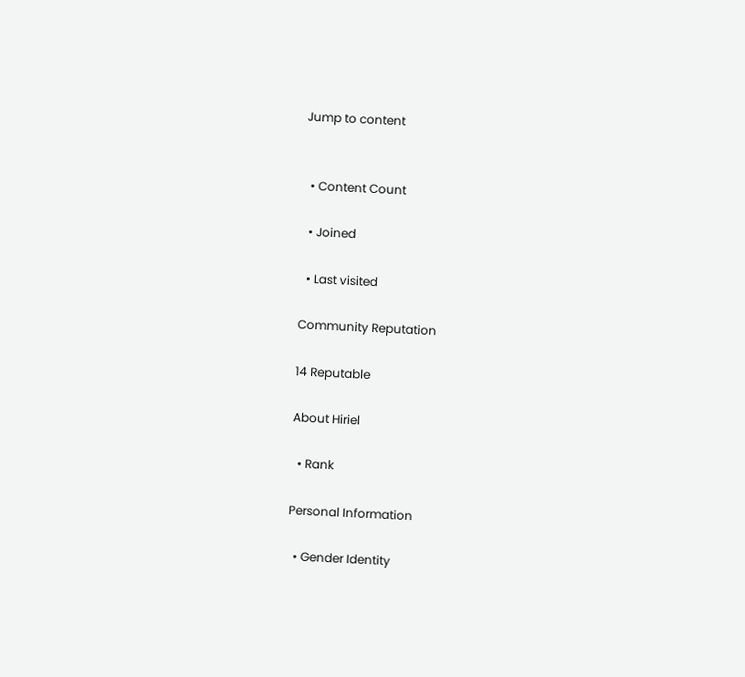Jump to content


  • Content Count

  • Joined

  • Last visited

Community Reputation

14 Reputable

About Hiriel

  • Rank

Personal Information

  • Gender Identity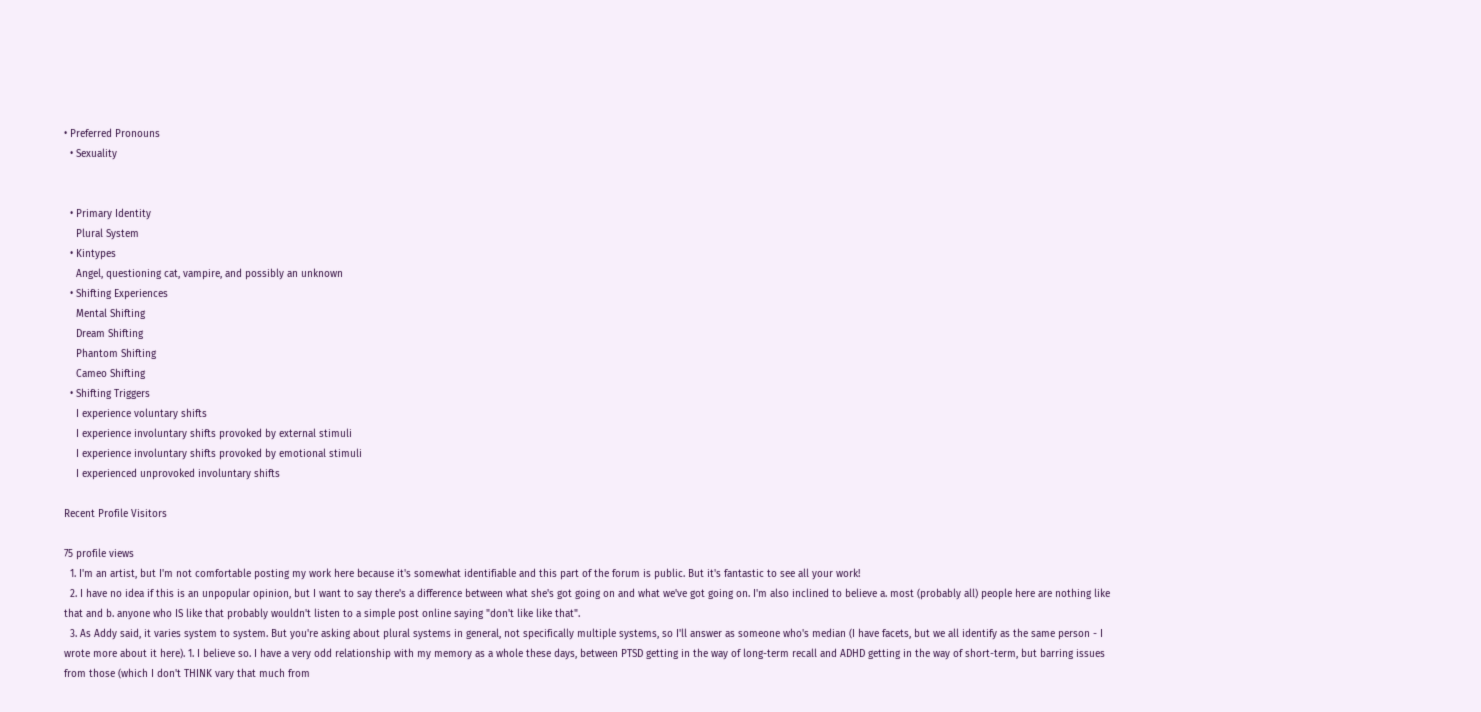• Preferred Pronouns
  • Sexuality


  • Primary Identity
    Plural System
  • Kintypes
    Angel, questioning cat, vampire, and possibly an unknown
  • Shifting Experiences
    Mental Shifting
    Dream Shifting
    Phantom Shifting
    Cameo Shifting
  • Shifting Triggers
    I experience voluntary shifts
    I experience involuntary shifts provoked by external stimuli
    I experience involuntary shifts provoked by emotional stimuli
    I experienced unprovoked involuntary shifts

Recent Profile Visitors

75 profile views
  1. I'm an artist, but I'm not comfortable posting my work here because it's somewhat identifiable and this part of the forum is public. But it's fantastic to see all your work!
  2. I have no idea if this is an unpopular opinion, but I want to say there's a difference between what she's got going on and what we've got going on. I'm also inclined to believe a. most (probably all) people here are nothing like that and b. anyone who IS like that probably wouldn't listen to a simple post online saying "don't like like that".
  3. As Addy said, it varies system to system. But you're asking about plural systems in general, not specifically multiple systems, so I'll answer as someone who's median (I have facets, but we all identify as the same person - I wrote more about it here). 1. I believe so. I have a very odd relationship with my memory as a whole these days, between PTSD getting in the way of long-term recall and ADHD getting in the way of short-term, but barring issues from those (which I don't THINK vary that much from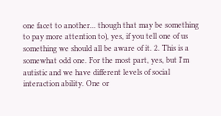one facet to another... though that may be something to pay more attention to), yes, if you tell one of us something we should all be aware of it. 2. This is a somewhat odd one. For the most part, yes, but I'm autistic and we have different levels of social interaction ability. One or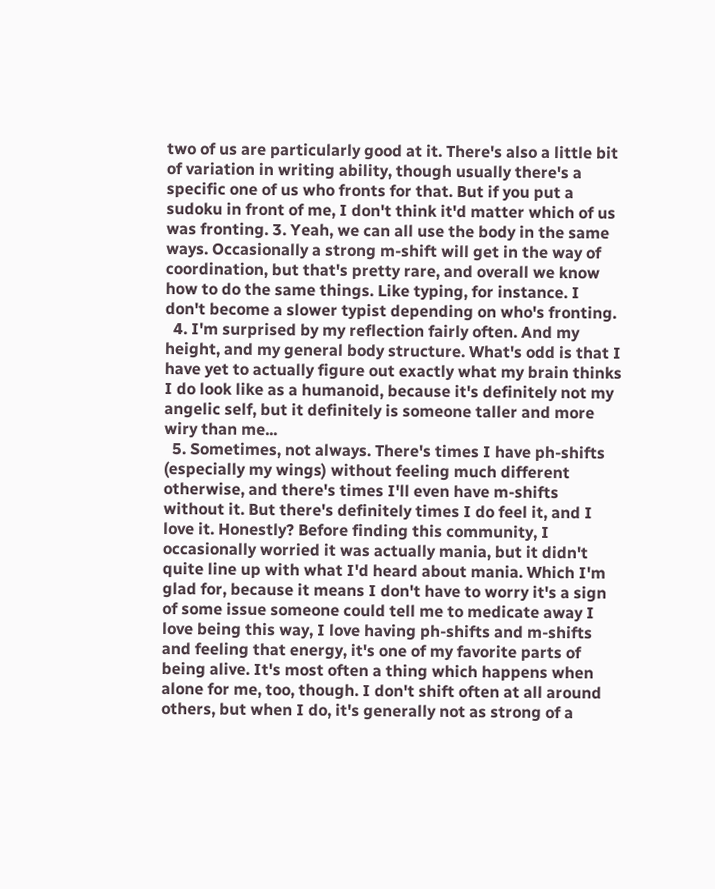two of us are particularly good at it. There's also a little bit of variation in writing ability, though usually there's a specific one of us who fronts for that. But if you put a sudoku in front of me, I don't think it'd matter which of us was fronting. 3. Yeah, we can all use the body in the same ways. Occasionally a strong m-shift will get in the way of coordination, but that's pretty rare, and overall we know how to do the same things. Like typing, for instance. I don't become a slower typist depending on who's fronting.
  4. I'm surprised by my reflection fairly often. And my height, and my general body structure. What's odd is that I have yet to actually figure out exactly what my brain thinks I do look like as a humanoid, because it's definitely not my angelic self, but it definitely is someone taller and more wiry than me...
  5. Sometimes, not always. There's times I have ph-shifts (especially my wings) without feeling much different otherwise, and there's times I'll even have m-shifts without it. But there's definitely times I do feel it, and I love it. Honestly? Before finding this community, I occasionally worried it was actually mania, but it didn't quite line up with what I'd heard about mania. Which I'm glad for, because it means I don't have to worry it's a sign of some issue someone could tell me to medicate away I love being this way, I love having ph-shifts and m-shifts and feeling that energy, it's one of my favorite parts of being alive. It's most often a thing which happens when alone for me, too, though. I don't shift often at all around others, but when I do, it's generally not as strong of a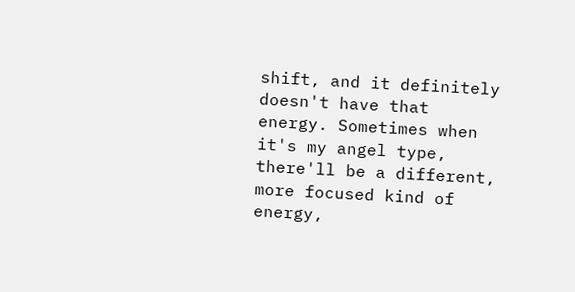shift, and it definitely doesn't have that energy. Sometimes when it's my angel type, there'll be a different, more focused kind of energy,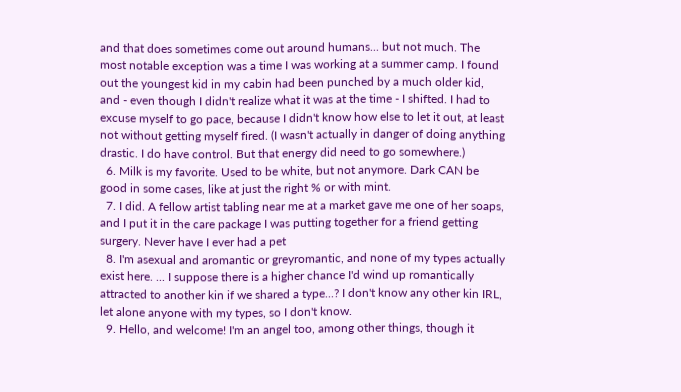and that does sometimes come out around humans... but not much. The most notable exception was a time I was working at a summer camp. I found out the youngest kid in my cabin had been punched by a much older kid, and - even though I didn't realize what it was at the time - I shifted. I had to excuse myself to go pace, because I didn't know how else to let it out, at least not without getting myself fired. (I wasn't actually in danger of doing anything drastic. I do have control. But that energy did need to go somewhere.)
  6. Milk is my favorite. Used to be white, but not anymore. Dark CAN be good in some cases, like at just the right % or with mint.
  7. I did. A fellow artist tabling near me at a market gave me one of her soaps, and I put it in the care package I was putting together for a friend getting surgery. Never have I ever had a pet
  8. I'm asexual and aromantic or greyromantic, and none of my types actually exist here. ... I suppose there is a higher chance I'd wind up romantically attracted to another kin if we shared a type...? I don't know any other kin IRL, let alone anyone with my types, so I don't know.
  9. Hello, and welcome! I'm an angel too, among other things, though it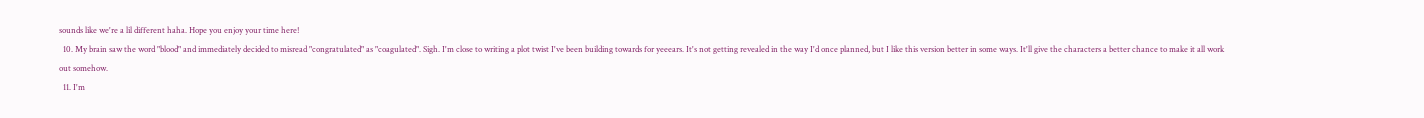sounds like we're a lil different haha. Hope you enjoy your time here!
  10. My brain saw the word "blood" and immediately decided to misread "congratulated" as "coagulated". Sigh. I'm close to writing a plot twist I've been building towards for yeeears. It's not getting revealed in the way I'd once planned, but I like this version better in some ways. It'll give the characters a better chance to make it all work out somehow.
  11. I'm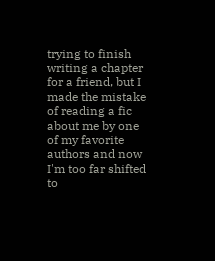trying to finish writing a chapter for a friend, but I made the mistake of reading a fic about me by one of my favorite authors and now I'm too far shifted to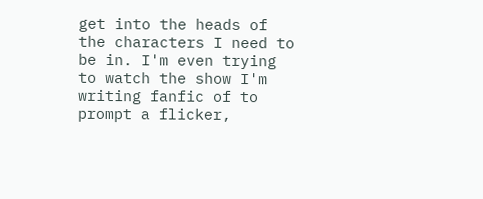get into the heads of the characters I need to be in. I'm even trying to watch the show I'm writing fanfic of to prompt a flicker,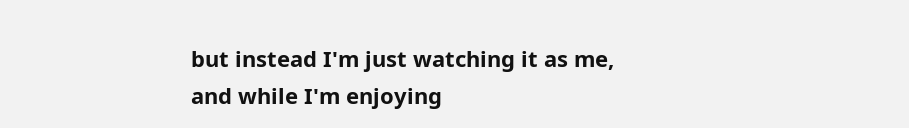but instead I'm just watching it as me, and while I'm enjoying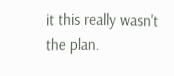it this really wasn't the plan.